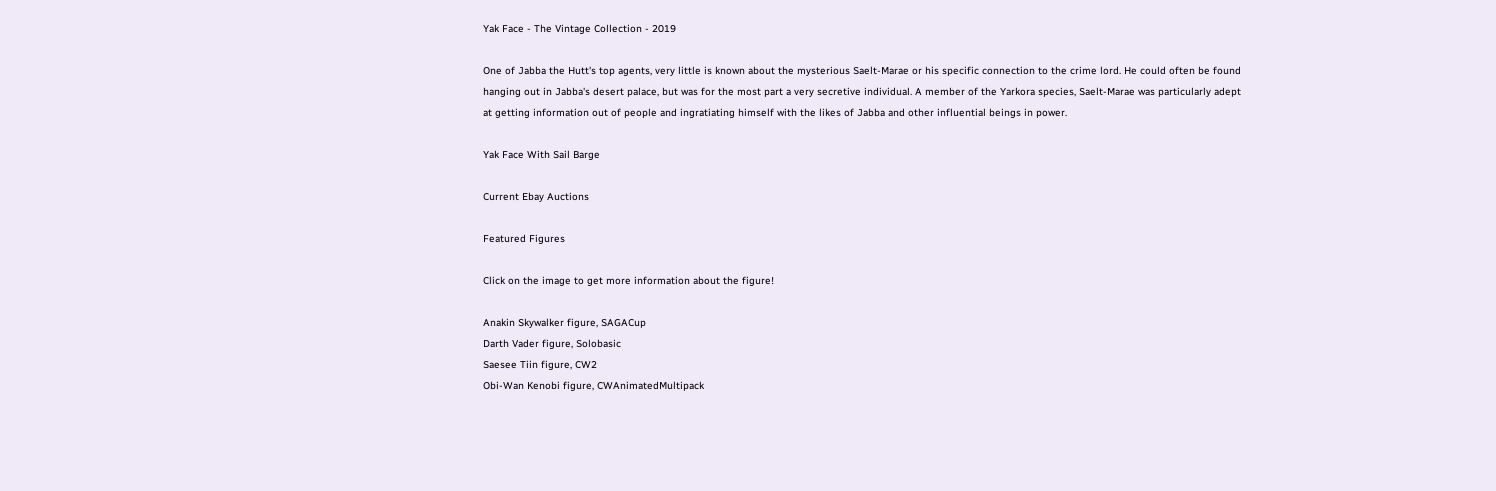Yak Face - The Vintage Collection - 2019

One of Jabba the Hutt's top agents, very little is known about the mysterious Saelt-Marae or his specific connection to the crime lord. He could often be found hanging out in Jabba's desert palace, but was for the most part a very secretive individual. A member of the Yarkora species, Saelt-Marae was particularly adept at getting information out of people and ingratiating himself with the likes of Jabba and other influential beings in power.

Yak Face With Sail Barge

Current Ebay Auctions

Featured Figures

Click on the image to get more information about the figure!

Anakin Skywalker figure, SAGACup
Darth Vader figure, Solobasic
Saesee Tiin figure, CW2
Obi-Wan Kenobi figure, CWAnimatedMultipack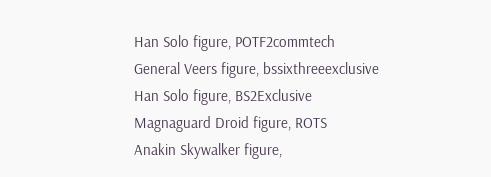Han Solo figure, POTF2commtech
General Veers figure, bssixthreeexclusive
Han Solo figure, BS2Exclusive
Magnaguard Droid figure, ROTS
Anakin Skywalker figure,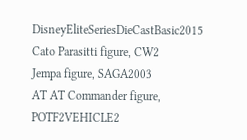DisneyEliteSeriesDieCastBasic2015
Cato Parasitti figure, CW2
Jempa figure, SAGA2003
AT AT Commander figure, POTF2VEHICLE2